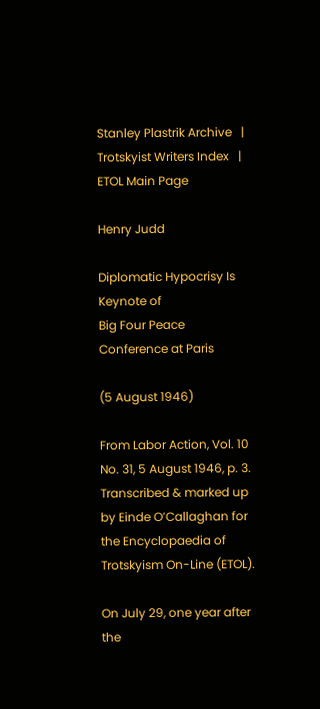Stanley Plastrik Archive   |   Trotskyist Writers Index   |   ETOL Main Page

Henry Judd

Diplomatic Hypocrisy Is Keynote of
Big Four Peace Conference at Paris

(5 August 1946)

From Labor Action, Vol. 10 No. 31, 5 August 1946, p. 3.
Transcribed & marked up by Einde O’Callaghan for the Encyclopaedia of Trotskyism On-Line (ETOL).

On July 29, one year after the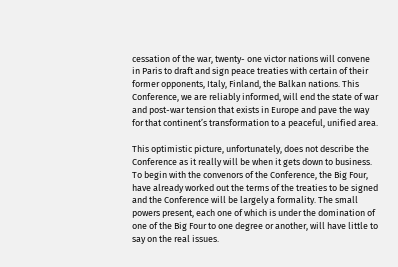cessation of the war, twenty- one victor nations will convene in Paris to draft and sign peace treaties with certain of their former opponents, Italy, Finland, the Balkan nations. This Conference, we are reliably informed, will end the state of war and post-war tension that exists in Europe and pave the way for that continent’s transformation to a peaceful, unified area.

This optimistic picture, unfortunately, does not describe the Conference as it really will be when it gets down to business. To begin with the convenors of the Conference, the Big Four, have already worked out the terms of the treaties to be signed and the Conference will be largely a formality. The small powers present, each one of which is under the domination of one of the Big Four to one degree or another, will have little to say on the real issues.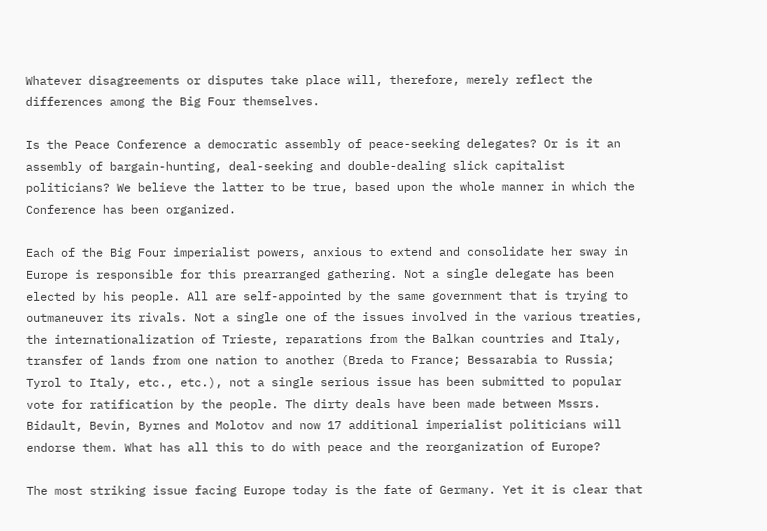Whatever disagreements or disputes take place will, therefore, merely reflect the differences among the Big Four themselves.

Is the Peace Conference a democratic assembly of peace-seeking delegates? Or is it an assembly of bargain-hunting, deal-seeking and double-dealing slick capitalist politicians? We believe the latter to be true, based upon the whole manner in which the Conference has been organized.

Each of the Big Four imperialist powers, anxious to extend and consolidate her sway in Europe is responsible for this prearranged gathering. Not a single delegate has been elected by his people. All are self-appointed by the same government that is trying to outmaneuver its rivals. Not a single one of the issues involved in the various treaties, the internationalization of Trieste, reparations from the Balkan countries and Italy, transfer of lands from one nation to another (Breda to France; Bessarabia to Russia; Tyrol to Italy, etc., etc.), not a single serious issue has been submitted to popular vote for ratification by the people. The dirty deals have been made between Mssrs. Bidault, Bevin, Byrnes and Molotov and now 17 additional imperialist politicians will endorse them. What has all this to do with peace and the reorganization of Europe?

The most striking issue facing Europe today is the fate of Germany. Yet it is clear that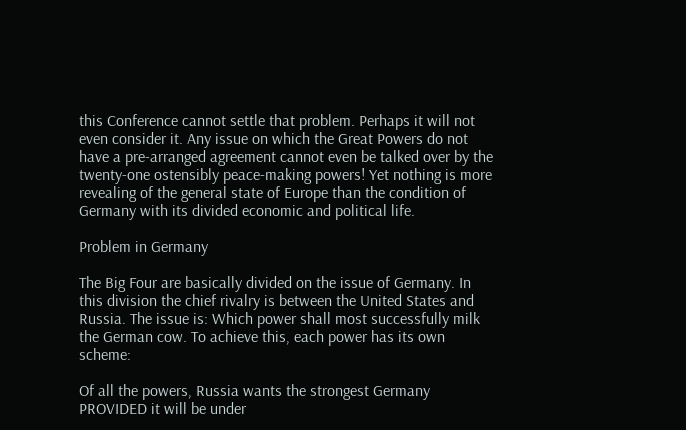this Conference cannot settle that problem. Perhaps it will not even consider it. Any issue on which the Great Powers do not have a pre-arranged agreement cannot even be talked over by the twenty-one ostensibly peace-making powers! Yet nothing is more revealing of the general state of Europe than the condition of Germany with its divided economic and political life.

Problem in Germany

The Big Four are basically divided on the issue of Germany. In this division the chief rivalry is between the United States and Russia. The issue is: Which power shall most successfully milk the German cow. To achieve this, each power has its own scheme:

Of all the powers, Russia wants the strongest Germany PROVIDED it will be under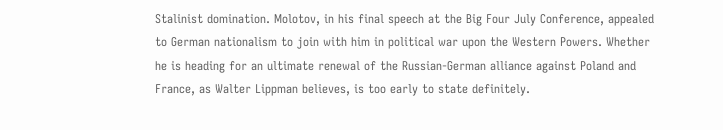Stalinist domination. Molotov, in his final speech at the Big Four July Conference, appealed to German nationalism to join with him in political war upon the Western Powers. Whether he is heading for an ultimate renewal of the Russian-German alliance against Poland and France, as Walter Lippman believes, is too early to state definitely.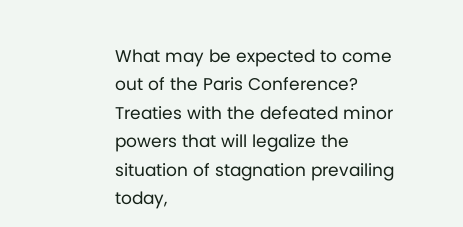What may be expected to come out of the Paris Conference? Treaties with the defeated minor powers that will legalize the situation of stagnation prevailing today,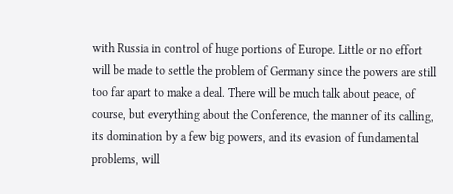with Russia in control of huge portions of Europe. Little or no effort will be made to settle the problem of Germany since the powers are still too far apart to make a deal. There will be much talk about peace, of course, but everything about the Conference, the manner of its calling, its domination by a few big powers, and its evasion of fundamental problems, will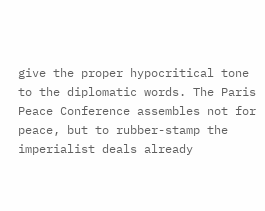give the proper hypocritical tone to the diplomatic words. The Paris Peace Conference assembles not for peace, but to rubber-stamp the imperialist deals already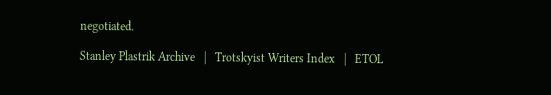negotiated.

Stanley Plastrik Archive   |   Trotskyist Writers Index   |   ETOL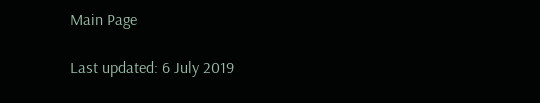Main Page

Last updated: 6 July 2019